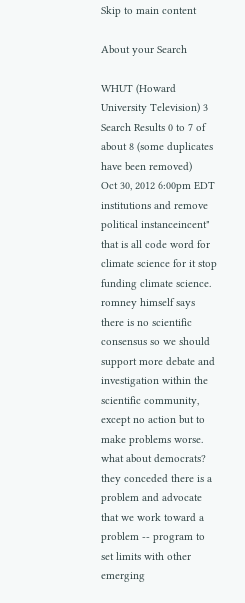Skip to main content

About your Search

WHUT (Howard University Television) 3
Search Results 0 to 7 of about 8 (some duplicates have been removed)
Oct 30, 2012 6:00pm EDT
institutions and remove political instanceincent" that is all code word for climate science for it stop funding climate science. romney himself says there is no scientific consensus so we should support more debate and investigation within the scientific community, except no action but to make problems worse. what about democrats? they conceded there is a problem and advocate that we work toward a problem -- program to set limits with other emerging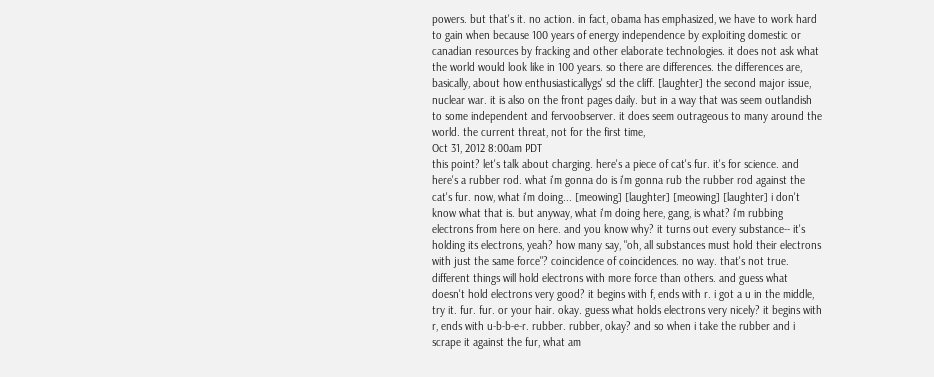powers. but that's it. no action. in fact, obama has emphasized, we have to work hard to gain when because 100 years of energy independence by exploiting domestic or canadian resources by fracking and other elaborate technologies. it does not ask what the world would look like in 100 years. so there are differences. the differences are, basically, about how enthusiasticallygs' sd the cliff. [laughter] the second major issue, nuclear war. it is also on the front pages daily. but in a way that was seem outlandish to some independent and fervoobserver. it does seem outrageous to many around the world. the current threat, not for the first time,
Oct 31, 2012 8:00am PDT
this point? let's talk about charging. here's a piece of cat's fur. it's for science. and here's a rubber rod. what i'm gonna do is i'm gonna rub the rubber rod against the cat's fur. now, what i'm doing... [meowing] [laughter] [meowing] [laughter] i don't know what that is. but anyway, what i'm doing here, gang, is what? i'm rubbing electrons from here on here. and you know why? it turns out every substance-- it's holding its electrons, yeah? how many say, "oh, all substances must hold their electrons with just the same force"? coincidence of coincidences. no way. that's not true. different things will hold electrons with more force than others. and guess what doesn't hold electrons very good? it begins with f, ends with r. i got a u in the middle, try it. fur. fur. or your hair. okay. guess what holds electrons very nicely? it begins with r, ends with u-b-b-e-r. rubber. rubber, okay? and so when i take the rubber and i scrape it against the fur, what am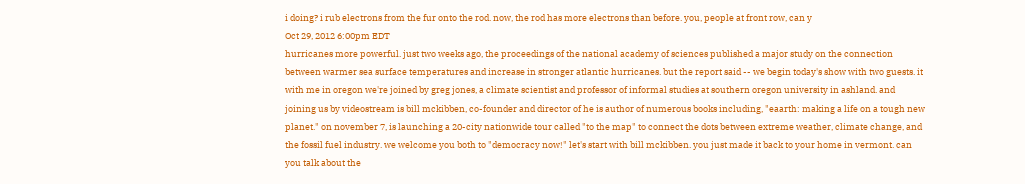i doing? i rub electrons from the fur onto the rod. now, the rod has more electrons than before. you, people at front row, can y
Oct 29, 2012 6:00pm EDT
hurricanes more powerful. just two weeks ago, the proceedings of the national academy of sciences published a major study on the connection between warmer sea surface temperatures and increase in stronger atlantic hurricanes. but the report said -- we begin today's show with two guests. it with me in oregon we're joined by greg jones, a climate scientist and professor of informal studies at southern oregon university in ashland. and joining us by videostream is bill mckibben, co-founder and director of he is author of numerous books including, "eaarth: making a life on a tough new planet." on november 7, is launching a 20-city nationwide tour called "to the map" to connect the dots between extreme weather, climate change, and the fossil fuel industry. we welcome you both to "democracy now!" let's start with bill mckibben. you just made it back to your home in vermont. can you talk about the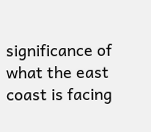significance of what the east coast is facing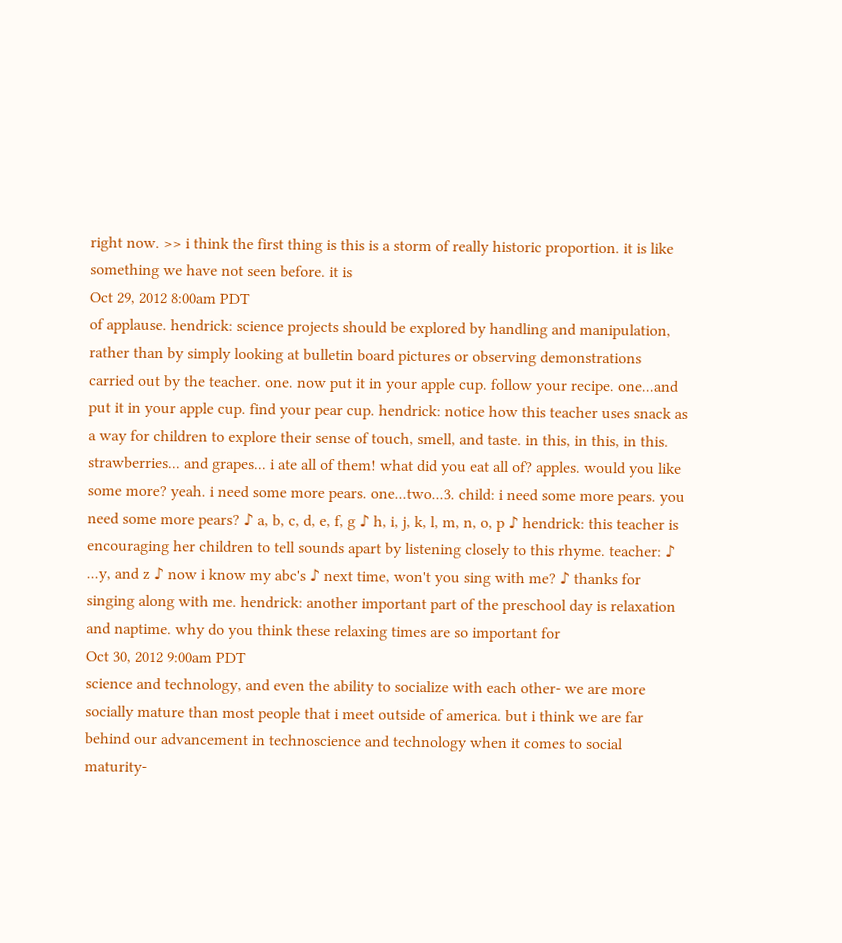right now. >> i think the first thing is this is a storm of really historic proportion. it is like something we have not seen before. it is
Oct 29, 2012 8:00am PDT
of applause. hendrick: science projects should be explored by handling and manipulation, rather than by simply looking at bulletin board pictures or observing demonstrations carried out by the teacher. one. now put it in your apple cup. follow your recipe. one...and put it in your apple cup. find your pear cup. hendrick: notice how this teacher uses snack as a way for children to explore their sense of touch, smell, and taste. in this, in this, in this. strawberries... and grapes... i ate all of them! what did you eat all of? apples. would you like some more? yeah. i need some more pears. one...two...3. child: i need some more pears. you need some more pears? ♪ a, b, c, d, e, f, g ♪ h, i, j, k, l, m, n, o, p ♪ hendrick: this teacher is encouraging her children to tell sounds apart by listening closely to this rhyme. teacher: ♪ ...y, and z ♪ now i know my abc's ♪ next time, won't you sing with me? ♪ thanks for singing along with me. hendrick: another important part of the preschool day is relaxation and naptime. why do you think these relaxing times are so important for
Oct 30, 2012 9:00am PDT
science and technology, and even the ability to socialize with each other- we are more socially mature than most people that i meet outside of america. but i think we are far behind our advancement in technoscience and technology when it comes to social maturity-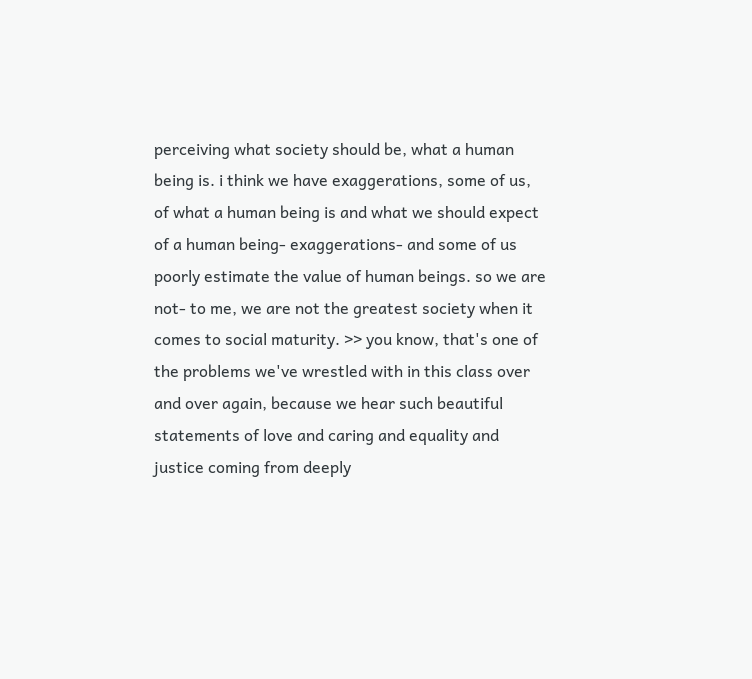perceiving what society should be, what a human being is. i think we have exaggerations, some of us, of what a human being is and what we should expect of a human being- exaggerations- and some of us poorly estimate the value of human beings. so we are not- to me, we are not the greatest society when it comes to social maturity. >> you know, that's one of the problems we've wrestled with in this class over and over again, because we hear such beautiful statements of love and caring and equality and justice coming from deeply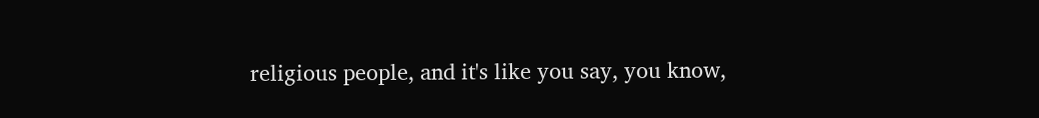religious people, and it's like you say, you know,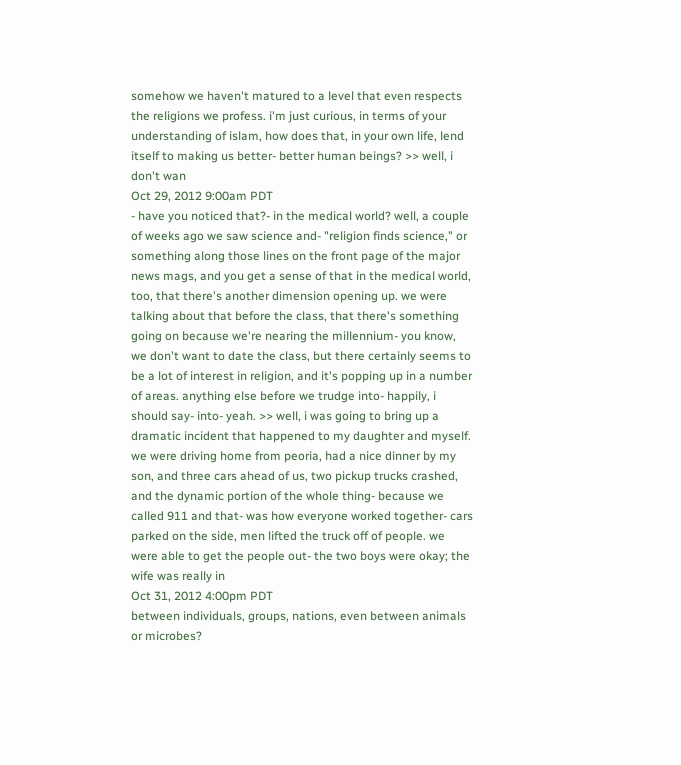somehow we haven't matured to a level that even respects the religions we profess. i'm just curious, in terms of your understanding of islam, how does that, in your own life, lend itself to making us better- better human beings? >> well, i don't wan
Oct 29, 2012 9:00am PDT
- have you noticed that?- in the medical world? well, a couple of weeks ago we saw science and- "religion finds science," or something along those lines on the front page of the major news mags, and you get a sense of that in the medical world, too, that there's another dimension opening up. we were talking about that before the class, that there's something going on because we're nearing the millennium- you know, we don't want to date the class, but there certainly seems to be a lot of interest in religion, and it's popping up in a number of areas. anything else before we trudge into- happily, i should say- into- yeah. >> well, i was going to bring up a dramatic incident that happened to my daughter and myself. we were driving home from peoria, had a nice dinner by my son, and three cars ahead of us, two pickup trucks crashed, and the dynamic portion of the whole thing- because we called 911 and that- was how everyone worked together- cars parked on the side, men lifted the truck off of people. we were able to get the people out- the two boys were okay; the wife was really in
Oct 31, 2012 4:00pm PDT
between individuals, groups, nations, even between animals or microbes?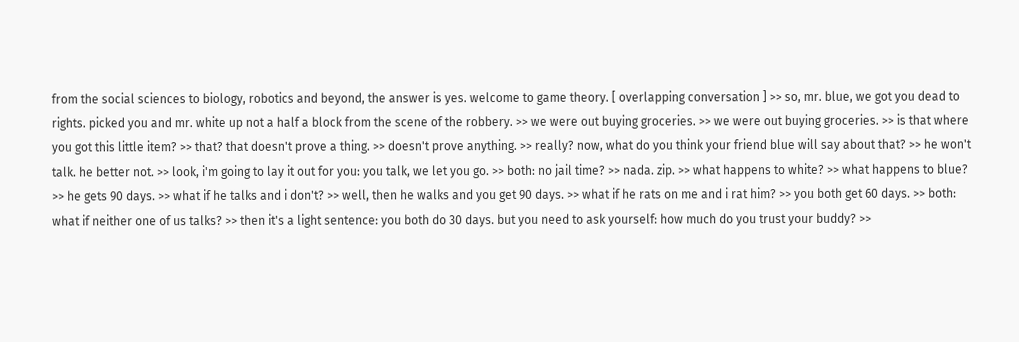from the social sciences to biology, robotics and beyond, the answer is yes. welcome to game theory. [ overlapping conversation ] >> so, mr. blue, we got you dead to rights. picked you and mr. white up not a half a block from the scene of the robbery. >> we were out buying groceries. >> we were out buying groceries. >> is that where you got this little item? >> that? that doesn't prove a thing. >> doesn't prove anything. >> really? now, what do you think your friend blue will say about that? >> he won't talk. he better not. >> look, i'm going to lay it out for you: you talk, we let you go. >> both: no jail time? >> nada. zip. >> what happens to white? >> what happens to blue? >> he gets 90 days. >> what if he talks and i don't? >> well, then he walks and you get 90 days. >> what if he rats on me and i rat him? >> you both get 60 days. >> both: what if neither one of us talks? >> then it's a light sentence: you both do 30 days. but you need to ask yourself: how much do you trust your buddy? >>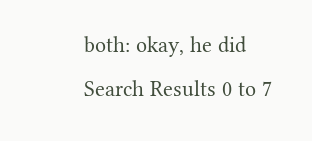both: okay, he did
Search Results 0 to 7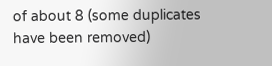of about 8 (some duplicates have been removed)